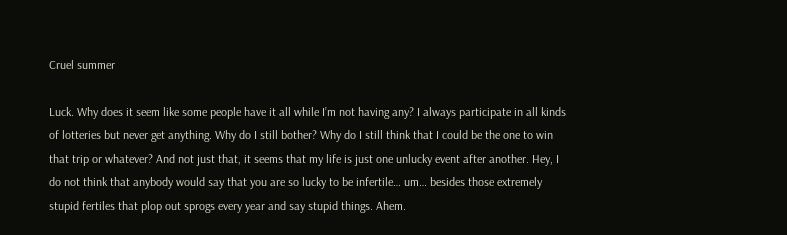Cruel summer

Luck. Why does it seem like some people have it all while I’m not having any? I always participate in all kinds of lotteries but never get anything. Why do I still bother? Why do I still think that I could be the one to win that trip or whatever? And not just that, it seems that my life is just one unlucky event after another. Hey, I do not think that anybody would say that you are so lucky to be infertile… um… besides those extremely stupid fertiles that plop out sprogs every year and say stupid things. Ahem.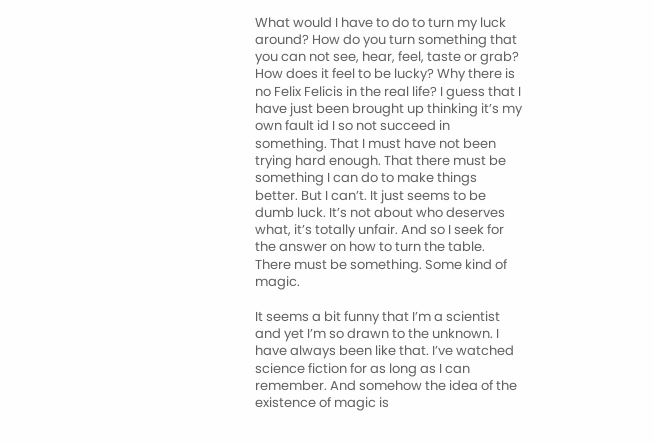What would I have to do to turn my luck around? How do you turn something that you can not see, hear, feel, taste or grab? How does it feel to be lucky? Why there is no Felix Felicis in the real life? I guess that I have just been brought up thinking it’s my own fault id I so not succeed in something. That I must have not been trying hard enough. That there must be something I can do to make things better. But I can’t. It just seems to be dumb luck. It’s not about who deserves what, it’s totally unfair. And so I seek for the answer on how to turn the table. There must be something. Some kind of magic.

It seems a bit funny that I’m a scientist and yet I’m so drawn to the unknown. I have always been like that. I’ve watched science fiction for as long as I can remember. And somehow the idea of the existence of magic is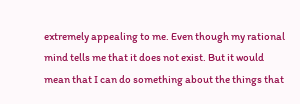extremely appealing to me. Even though my rational mind tells me that it does not exist. But it would mean that I can do something about the things that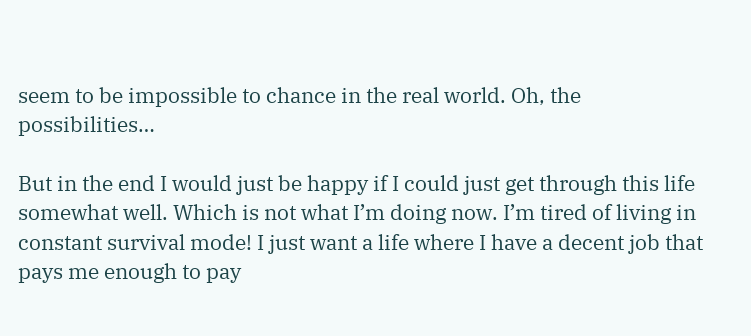seem to be impossible to chance in the real world. Oh, the possibilities…

But in the end I would just be happy if I could just get through this life somewhat well. Which is not what I’m doing now. I’m tired of living in constant survival mode! I just want a life where I have a decent job that pays me enough to pay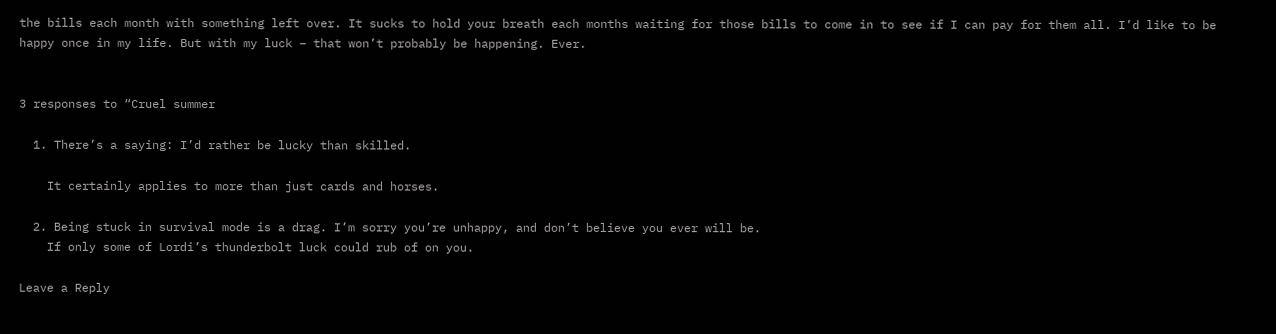the bills each month with something left over. It sucks to hold your breath each months waiting for those bills to come in to see if I can pay for them all. I’d like to be happy once in my life. But with my luck – that won’t probably be happening. Ever.


3 responses to “Cruel summer

  1. There’s a saying: I’d rather be lucky than skilled.

    It certainly applies to more than just cards and horses.

  2. Being stuck in survival mode is a drag. I’m sorry you’re unhappy, and don’t believe you ever will be.
    If only some of Lordi’s thunderbolt luck could rub of on you.

Leave a Reply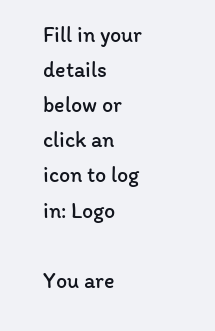Fill in your details below or click an icon to log in: Logo

You are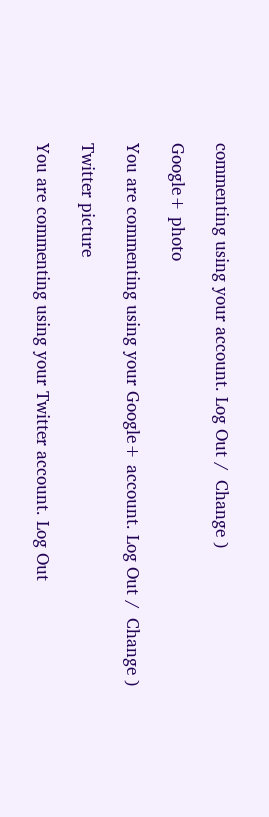commenting using your account. Log Out /  Change )

Google+ photo

You are commenting using your Google+ account. Log Out /  Change )

Twitter picture

You are commenting using your Twitter account. Log Out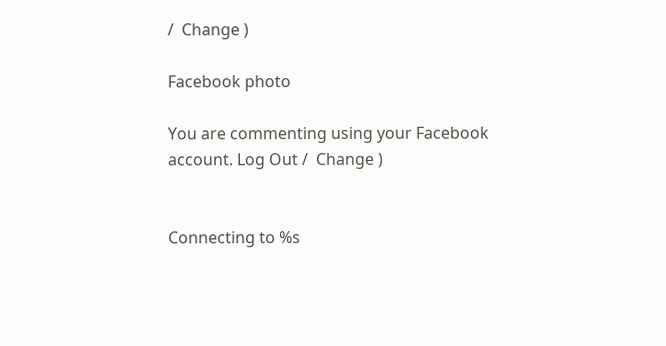/  Change )

Facebook photo

You are commenting using your Facebook account. Log Out /  Change )


Connecting to %s